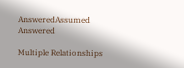AnsweredAssumed Answered

Multiple Relationships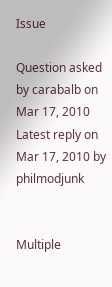Issue

Question asked by carabalb on Mar 17, 2010
Latest reply on Mar 17, 2010 by philmodjunk


Multiple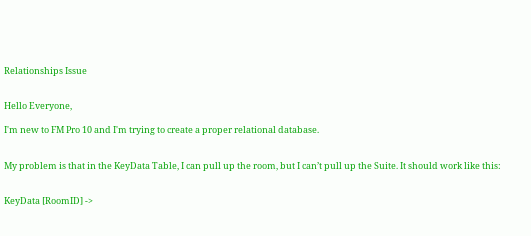Relationships Issue


Hello Everyone,

I'm new to FM Pro 10 and I'm trying to create a proper relational database.


My problem is that in the KeyData Table, I can pull up the room, but I can’t pull up the Suite. It should work like this:


KeyData [RoomID] ->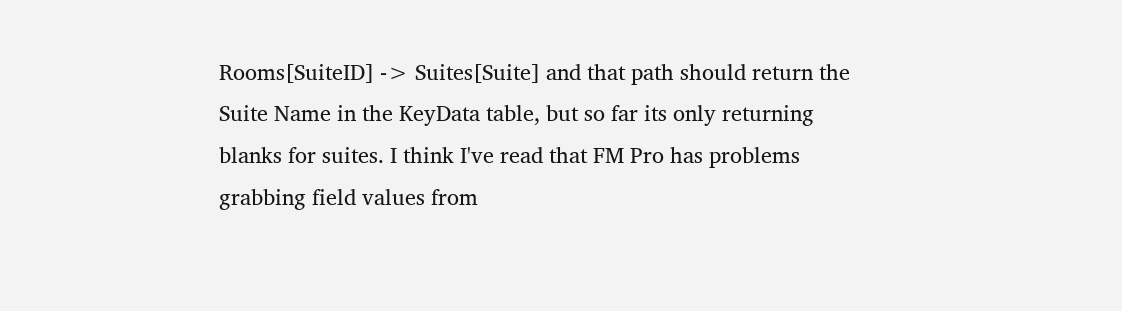Rooms[SuiteID] -> Suites[Suite] and that path should return the Suite Name in the KeyData table, but so far its only returning blanks for suites. I think I've read that FM Pro has problems grabbing field values from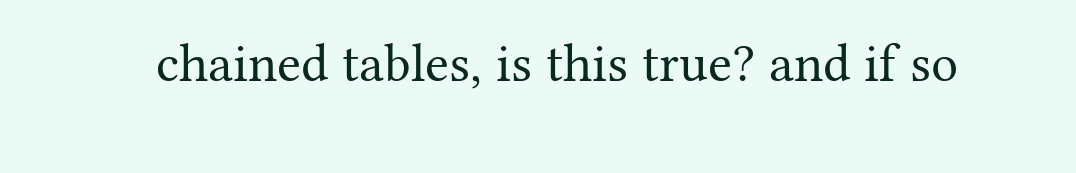chained tables, is this true? and if so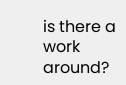is there a work around?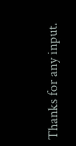Thanks for any input.